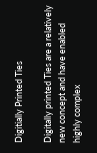Digitially Printed Ties

Digitally printed Ties are a relatively new concept and have enabled highly complex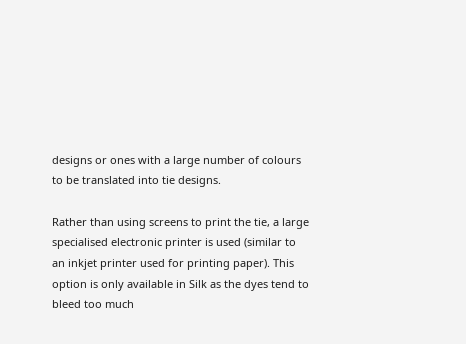designs or ones with a large number of colours to be translated into tie designs.

Rather than using screens to print the tie, a large specialised electronic printer is used (similar to an inkjet printer used for printing paper). This option is only available in Silk as the dyes tend to bleed too much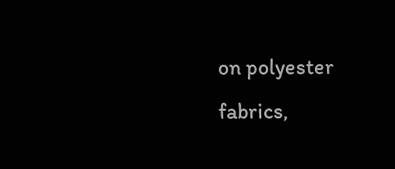on polyester fabrics,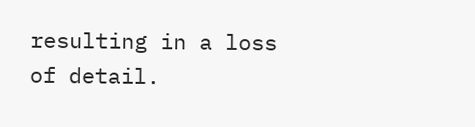resulting in a loss of detail.